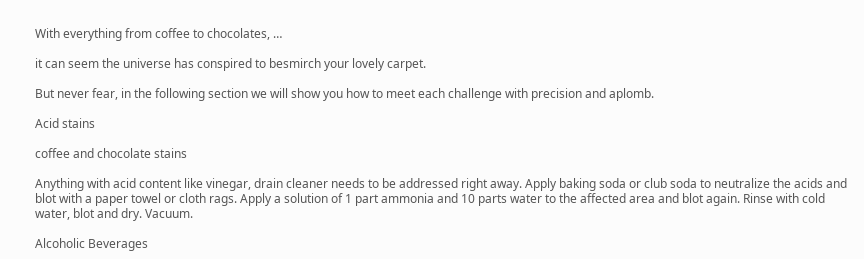With everything from coffee to chocolates, …

it can seem the universe has conspired to besmirch your lovely carpet.

But never fear, in the following section we will show you how to meet each challenge with precision and aplomb.

Acid stains

coffee and chocolate stains

Anything with acid content like vinegar, drain cleaner needs to be addressed right away. Apply baking soda or club soda to neutralize the acids and blot with a paper towel or cloth rags. Apply a solution of 1 part ammonia and 10 parts water to the affected area and blot again. Rinse with cold water, blot and dry. Vacuum.

Alcoholic Beverages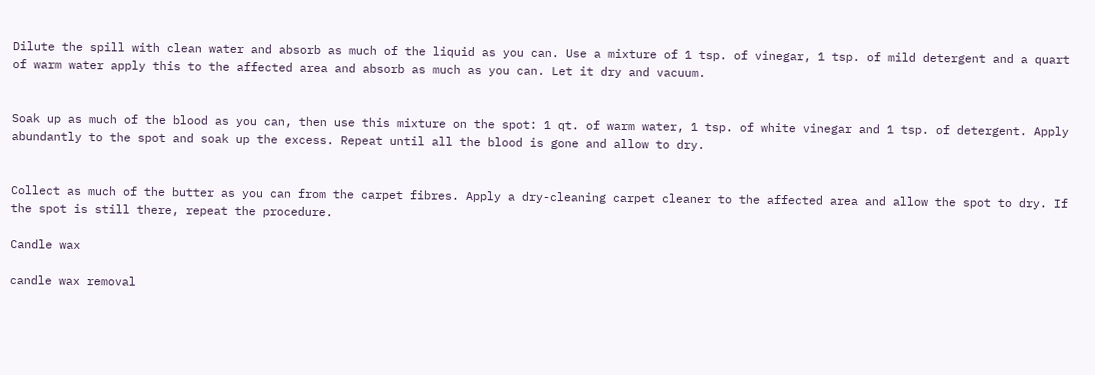Dilute the spill with clean water and absorb as much of the liquid as you can. Use a mixture of 1 tsp. of vinegar, 1 tsp. of mild detergent and a quart of warm water apply this to the affected area and absorb as much as you can. Let it dry and vacuum.


Soak up as much of the blood as you can, then use this mixture on the spot: 1 qt. of warm water, 1 tsp. of white vinegar and 1 tsp. of detergent. Apply abundantly to the spot and soak up the excess. Repeat until all the blood is gone and allow to dry.


Collect as much of the butter as you can from the carpet fibres. Apply a dry-cleaning carpet cleaner to the affected area and allow the spot to dry. If the spot is still there, repeat the procedure.

Candle wax

candle wax removal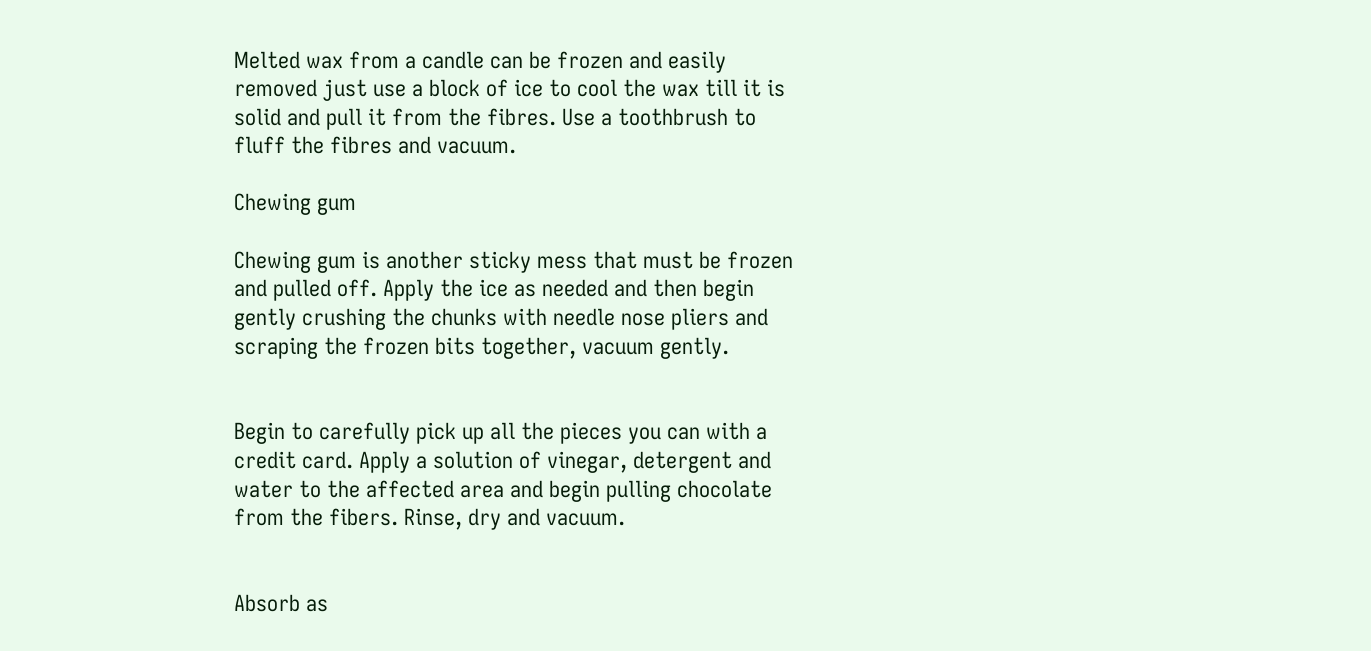Melted wax from a candle can be frozen and easily removed just use a block of ice to cool the wax till it is solid and pull it from the fibres. Use a toothbrush to fluff the fibres and vacuum.

Chewing gum

Chewing gum is another sticky mess that must be frozen and pulled off. Apply the ice as needed and then begin gently crushing the chunks with needle nose pliers and scraping the frozen bits together, vacuum gently.


Begin to carefully pick up all the pieces you can with a credit card. Apply a solution of vinegar, detergent and water to the affected area and begin pulling chocolate from the fibers. Rinse, dry and vacuum.


Absorb as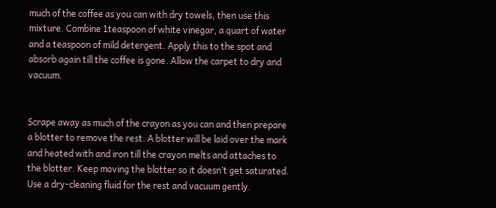much of the coffee as you can with dry towels, then use this mixture. Combine 1teaspoon of white vinegar, a quart of water and a teaspoon of mild detergent. Apply this to the spot and absorb again till the coffee is gone. Allow the carpet to dry and vacuum.


Scrape away as much of the crayon as you can and then prepare a blotter to remove the rest. A blotter will be laid over the mark and heated with and iron till the crayon melts and attaches to the blotter. Keep moving the blotter so it doesn’t get saturated. Use a dry-cleaning fluid for the rest and vacuum gently.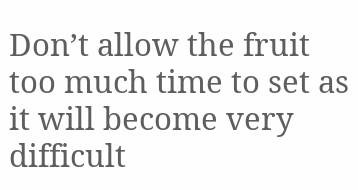Don’t allow the fruit too much time to set as it will become very difficult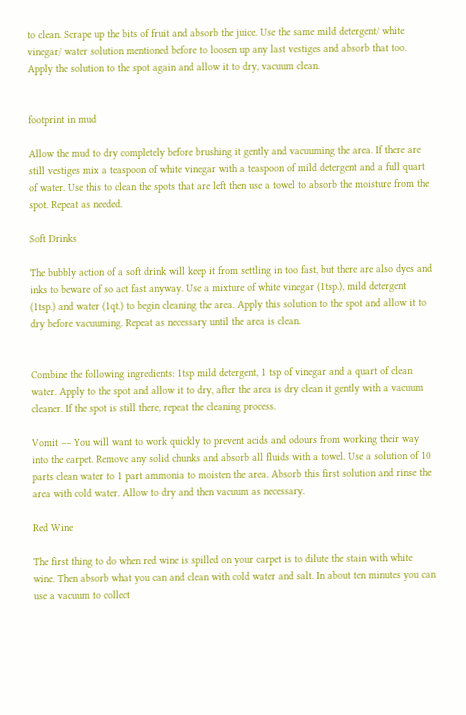to clean. Scrape up the bits of fruit and absorb the juice. Use the same mild detergent/ white vinegar/ water solution mentioned before to loosen up any last vestiges and absorb that too. Apply the solution to the spot again and allow it to dry, vacuum clean.


footprint in mud

Allow the mud to dry completely before brushing it gently and vacuuming the area. If there are still vestiges mix a teaspoon of white vinegar with a teaspoon of mild detergent and a full quart of water. Use this to clean the spots that are left then use a towel to absorb the moisture from the spot. Repeat as needed.

Soft Drinks

The bubbly action of a soft drink will keep it from settling in too fast, but there are also dyes and inks to beware of so act fast anyway. Use a mixture of white vinegar (1tsp.), mild detergent (1tsp.) and water (1qt.) to begin cleaning the area. Apply this solution to the spot and allow it to dry before vacuuming. Repeat as necessary until the area is clean.


Combine the following ingredients: 1tsp mild detergent, 1 tsp of vinegar and a quart of clean water. Apply to the spot and allow it to dry, after the area is dry clean it gently with a vacuum cleaner. If the spot is still there, repeat the cleaning process.

Vomit –– You will want to work quickly to prevent acids and odours from working their way into the carpet. Remove any solid chunks and absorb all fluids with a towel. Use a solution of 10 parts clean water to 1 part ammonia to moisten the area. Absorb this first solution and rinse the area with cold water. Allow to dry and then vacuum as necessary.

Red Wine

The first thing to do when red wine is spilled on your carpet is to dilute the stain with white wine. Then absorb what you can and clean with cold water and salt. In about ten minutes you can use a vacuum to collect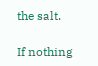the salt.

If nothing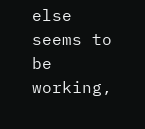else seems to be working,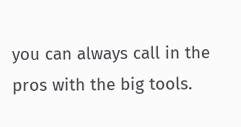you can always call in the pros with the big tools.